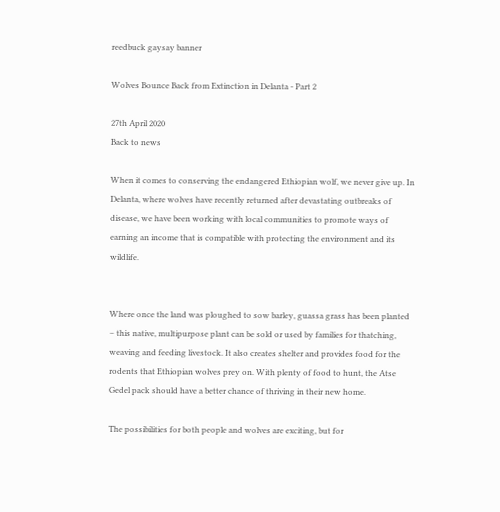reedbuck gaysay banner

Wolves Bounce Back from Extinction in Delanta - Part 2

27th April 2020
Back to news

When it comes to conserving the endangered Ethiopian wolf, we never give up. In Delanta, where wolves have recently returned after devastating outbreaks of disease, we have been working with local communities to promote ways of earning an income that is compatible with protecting the environment and its wildlife.


Where once the land was ploughed to sow barley, guassa grass has been planted – this native, multipurpose plant can be sold or used by families for thatching, weaving and feeding livestock. It also creates shelter and provides food for the rodents that Ethiopian wolves prey on. With plenty of food to hunt, the Atse Gedel pack should have a better chance of thriving in their new home.

The possibilities for both people and wolves are exciting, but for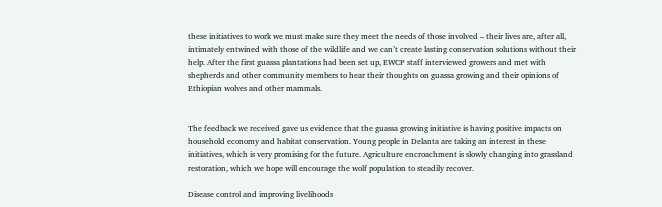these initiatives to work we must make sure they meet the needs of those involved – their lives are, after all, intimately entwined with those of the wildlife and we can’t create lasting conservation solutions without their help. After the first guassa plantations had been set up, EWCP staff interviewed growers and met with shepherds and other community members to hear their thoughts on guassa growing and their opinions of Ethiopian wolves and other mammals.


The feedback we received gave us evidence that the guassa growing initiative is having positive impacts on household economy and habitat conservation. Young people in Delanta are taking an interest in these initiatives, which is very promising for the future. Agriculture encroachment is slowly changing into grassland restoration, which we hope will encourage the wolf population to steadily recover.

Disease control and improving livelihoods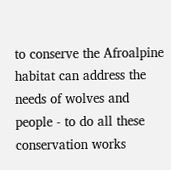to conserve the Afroalpine habitat can address the needs of wolves and people - to do all these conservation works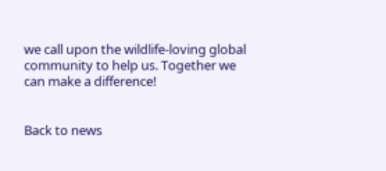we call upon the wildlife-loving global community to help us. Together we can make a difference!


Back to news